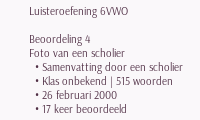Luisteroefening 6VWO

Beoordeling 4
Foto van een scholier
  • Samenvatting door een scholier
  • Klas onbekend | 515 woorden
  • 26 februari 2000
  • 17 keer beoordeeld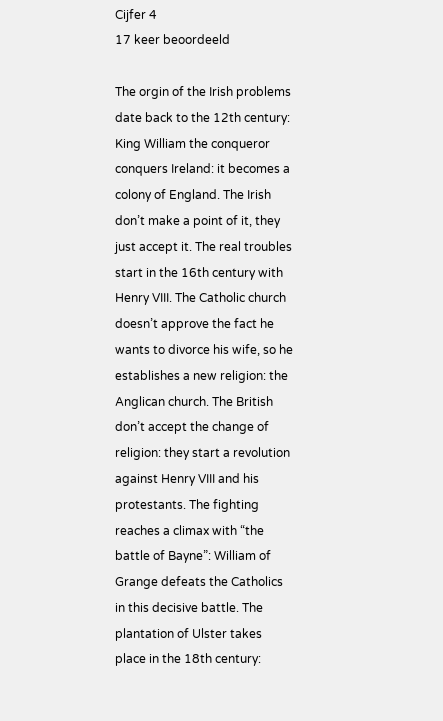Cijfer 4
17 keer beoordeeld

The orgin of the Irish problems date back to the 12th century: King William the conqueror conquers Ireland: it becomes a colony of England. The Irish don’t make a point of it, they just accept it. The real troubles start in the 16th century with Henry VIII. The Catholic church doesn’t approve the fact he wants to divorce his wife, so he establishes a new religion: the Anglican church. The British don’t accept the change of religion: they start a revolution against Henry VIII and his protestants. The fighting reaches a climax with “the battle of Bayne”: William of Grange defeats the Catholics in this decisive battle. The plantation of Ulster takes place in the 18th century: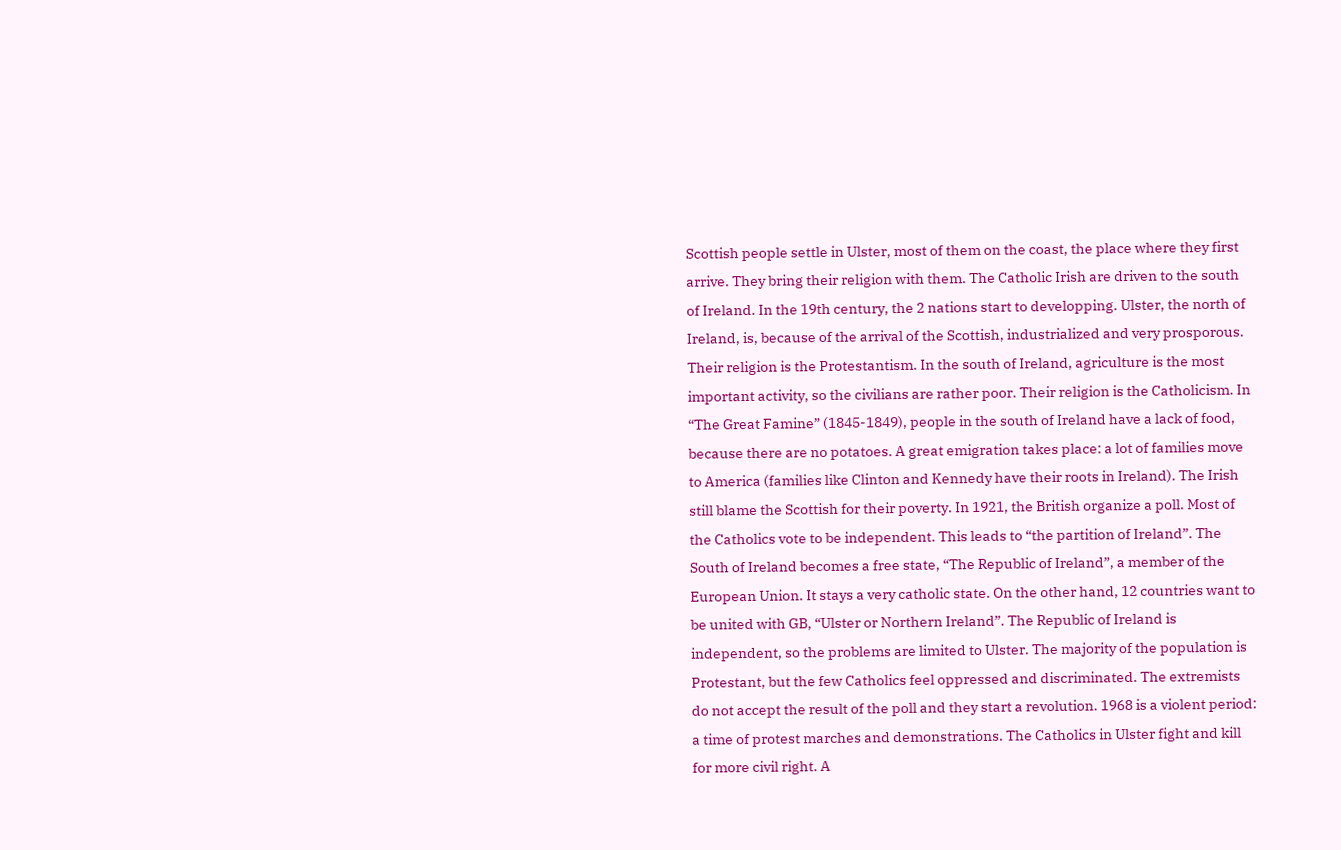Scottish people settle in Ulster, most of them on the coast, the place where they first arrive. They bring their religion with them. The Catholic Irish are driven to the south of Ireland. In the 19th century, the 2 nations start to developping. Ulster, the north of Ireland, is, because of the arrival of the Scottish, industrialized and very prosporous. Their religion is the Protestantism. In the south of Ireland, agriculture is the most important activity, so the civilians are rather poor. Their religion is the Catholicism. In “The Great Famine” (1845-1849), people in the south of Ireland have a lack of food, because there are no potatoes. A great emigration takes place: a lot of families move to America (families like Clinton and Kennedy have their roots in Ireland). The Irish still blame the Scottish for their poverty. In 1921, the British organize a poll. Most of the Catholics vote to be independent. This leads to “the partition of Ireland”. The South of Ireland becomes a free state, “The Republic of Ireland”, a member of the European Union. It stays a very catholic state. On the other hand, 12 countries want to be united with GB, “Ulster or Northern Ireland”. The Republic of Ireland is independent, so the problems are limited to Ulster. The majority of the population is Protestant, but the few Catholics feel oppressed and discriminated. The extremists do not accept the result of the poll and they start a revolution. 1968 is a violent period: a time of protest marches and demonstrations. The Catholics in Ulster fight and kill for more civil right. A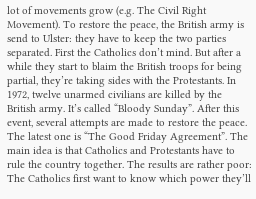lot of movements grow (e.g. The Civil Right Movement). To restore the peace, the British army is send to Ulster: they have to keep the two parties separated. First the Catholics don’t mind. But after a while they start to blaim the British troops for being partial, they’re taking sides with the Protestants. In 1972, twelve unarmed civilians are killed by the British army. It’s called “Bloody Sunday”. After this event, several attempts are made to restore the peace. The latest one is “The Good Friday Agreement”. The main idea is that Catholics and Protestants have to rule the country together. The results are rather poor: The Catholics first want to know which power they’ll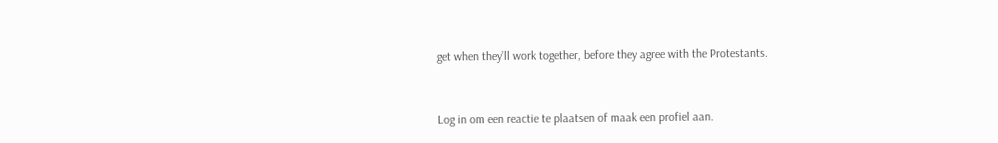get when they’ll work together, before they agree with the Protestants.


Log in om een reactie te plaatsen of maak een profiel aan.